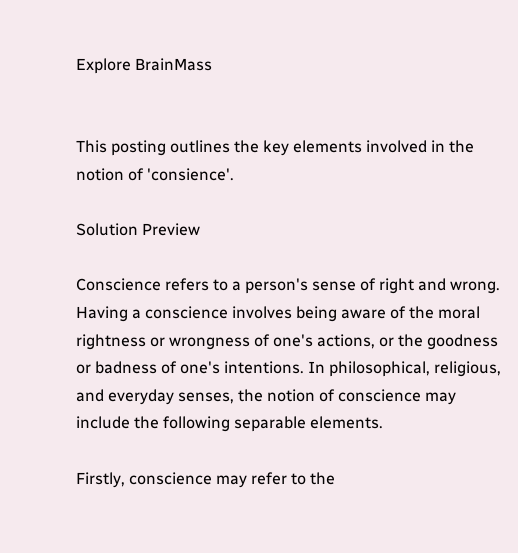Explore BrainMass


This posting outlines the key elements involved in the notion of 'consience'.

Solution Preview

Conscience refers to a person's sense of right and wrong. Having a conscience involves being aware of the moral rightness or wrongness of one's actions, or the goodness or badness of one's intentions. In philosophical, religious, and everyday senses, the notion of conscience may include the following separable elements.

Firstly, conscience may refer to the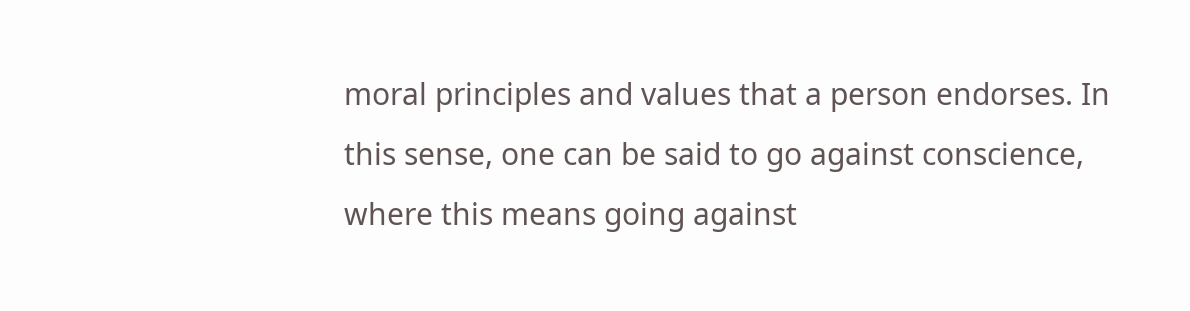moral principles and values that a person endorses. In this sense, one can be said to go against conscience, where this means going against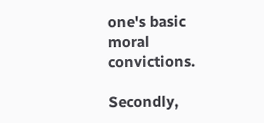one's basic moral convictions.

Secondly,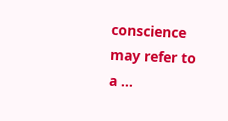conscience may refer to a ...